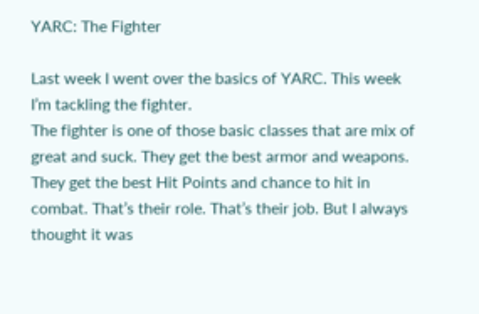YARC: The Fighter

Last week I went over the basics of YARC. This week I’m tackling the fighter.
The fighter is one of those basic classes that are mix of great and suck. They get the best armor and weapons. They get the best Hit Points and chance to hit in combat. That’s their role. That’s their job. But I always thought it was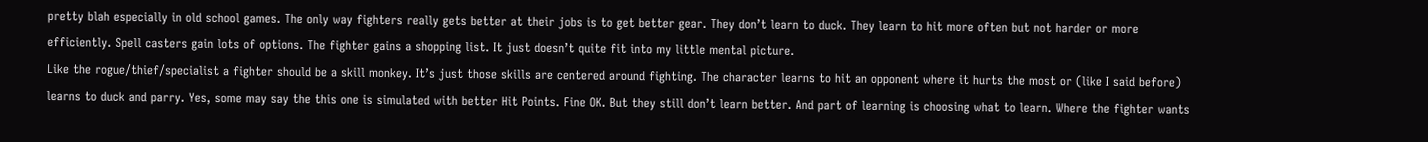pretty blah especially in old school games. The only way fighters really gets better at their jobs is to get better gear. They don’t learn to duck. They learn to hit more often but not harder or more efficiently. Spell casters gain lots of options. The fighter gains a shopping list. It just doesn’t quite fit into my little mental picture.
Like the rogue/thief/specialist a fighter should be a skill monkey. It’s just those skills are centered around fighting. The character learns to hit an opponent where it hurts the most or (like I said before) learns to duck and parry. Yes, some may say the this one is simulated with better Hit Points. Fine OK. But they still don’t learn better. And part of learning is choosing what to learn. Where the fighter wants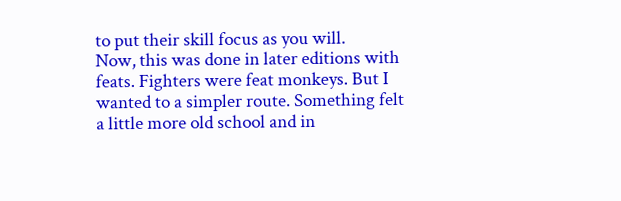to put their skill focus as you will.
Now, this was done in later editions with feats. Fighters were feat monkeys. But I wanted to a simpler route. Something felt a little more old school and in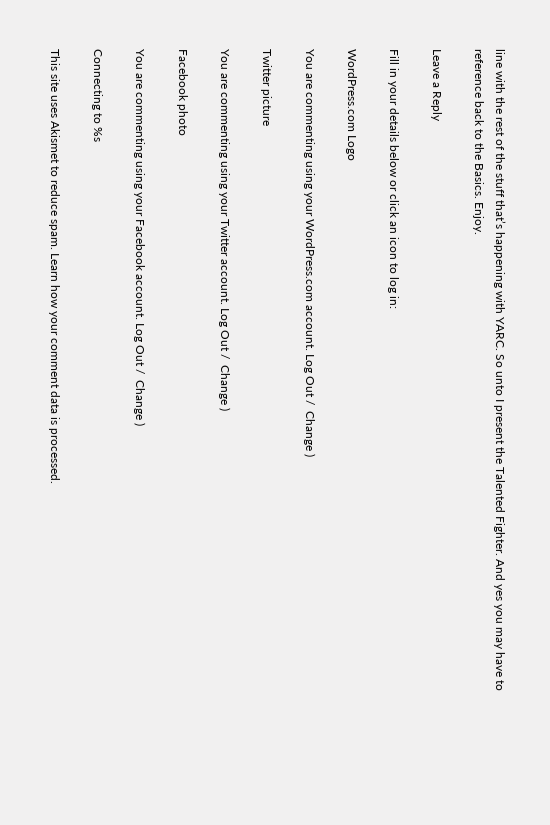line with the rest of the stuff that’s happening with YARC. So unto I present the Talented Fighter. And yes you may have to reference back to the Basics. Enjoy.

Leave a Reply

Fill in your details below or click an icon to log in:

WordPress.com Logo

You are commenting using your WordPress.com account. Log Out /  Change )

Twitter picture

You are commenting using your Twitter account. Log Out /  Change )

Facebook photo

You are commenting using your Facebook account. Log Out /  Change )

Connecting to %s

This site uses Akismet to reduce spam. Learn how your comment data is processed.